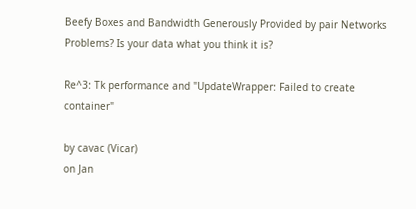Beefy Boxes and Bandwidth Generously Provided by pair Networks
Problems? Is your data what you think it is?

Re^3: Tk performance and "UpdateWrapper: Failed to create container"

by cavac (Vicar)
on Jan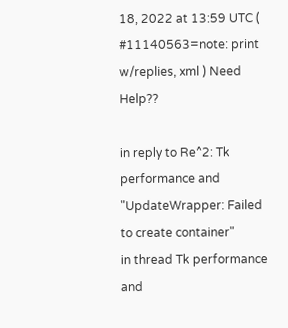18, 2022 at 13:59 UTC ( #11140563=note: print w/replies, xml ) Need Help??

in reply to Re^2: Tk performance and "UpdateWrapper: Failed to create container"
in thread Tk performance and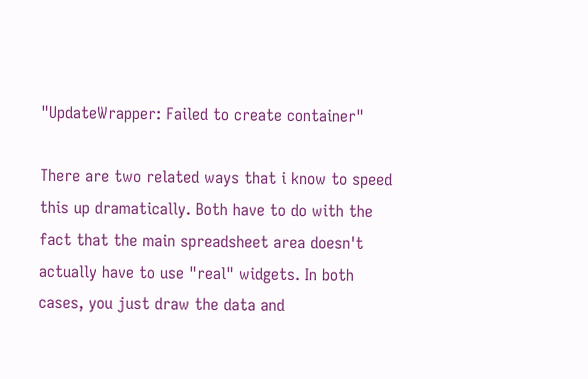"UpdateWrapper: Failed to create container"

There are two related ways that i know to speed this up dramatically. Both have to do with the fact that the main spreadsheet area doesn't actually have to use "real" widgets. In both cases, you just draw the data and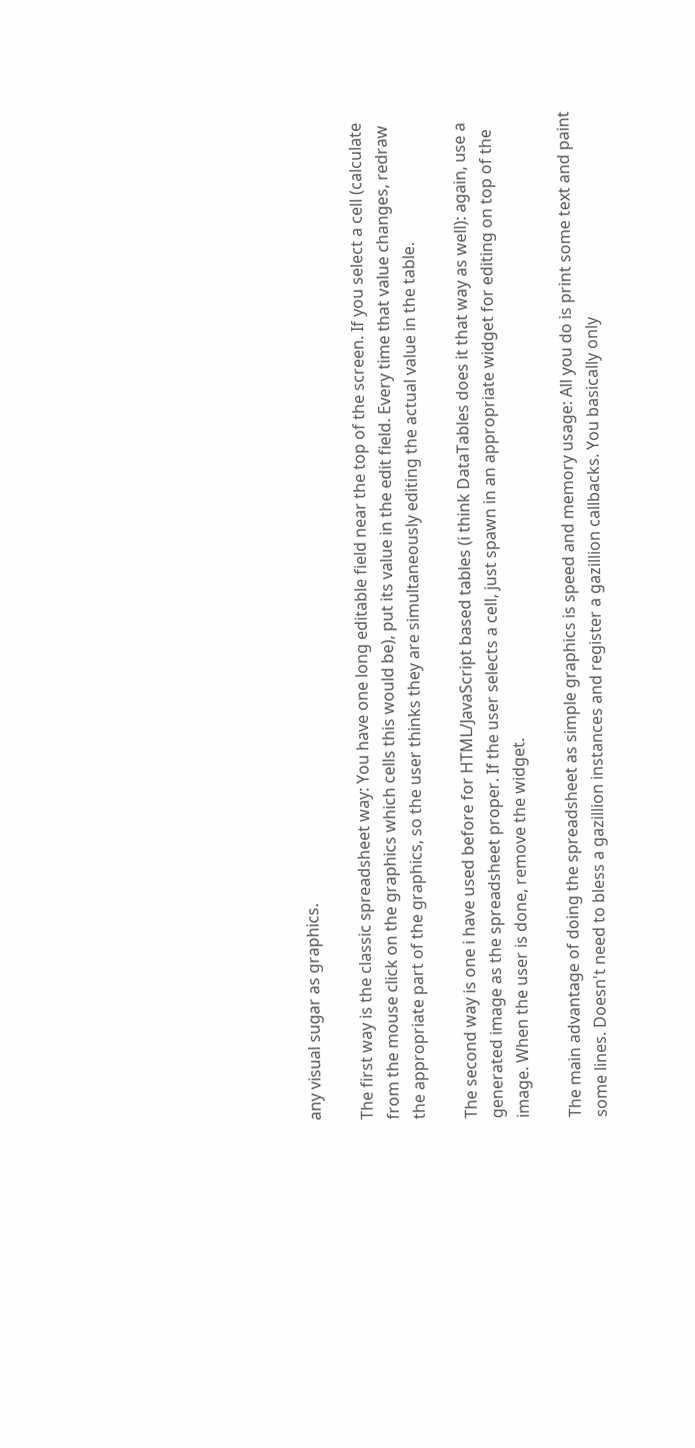any visual sugar as graphics.

The first way is the classic spreadsheet way: You have one long editable field near the top of the screen. If you select a cell (calculate from the mouse click on the graphics which cells this would be), put its value in the edit field. Every time that value changes, redraw the appropriate part of the graphics, so the user thinks they are simultaneously editing the actual value in the table.

The second way is one i have used before for HTML/JavaScript based tables (i think DataTables does it that way as well): again, use a generated image as the spreadsheet proper. If the user selects a cell, just spawn in an appropriate widget for editing on top of the image. When the user is done, remove the widget.

The main advantage of doing the spreadsheet as simple graphics is speed and memory usage: All you do is print some text and paint some lines. Doesn't need to bless a gazillion instances and register a gazillion callbacks. You basically only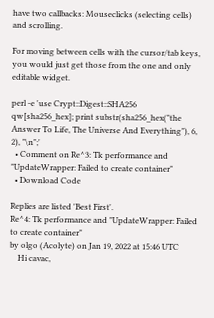have two callbacks: Mouseclicks (selecting cells) and scrolling.

For moving between cells with the cursor/tab keys, you would just get those from the one and only editable widget.

perl -e 'use Crypt::Digest::SHA256 qw[sha256_hex]; print substr(sha256_hex("the Answer To Life, The Universe And Everything"), 6, 2), "\n";'
  • Comment on Re^3: Tk performance and "UpdateWrapper: Failed to create container"
  • Download Code

Replies are listed 'Best First'.
Re^4: Tk performance and "UpdateWrapper: Failed to create container"
by olgo (Acolyte) on Jan 19, 2022 at 15:46 UTC
    Hi cavac,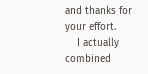and thanks for your effort.
    I actually combined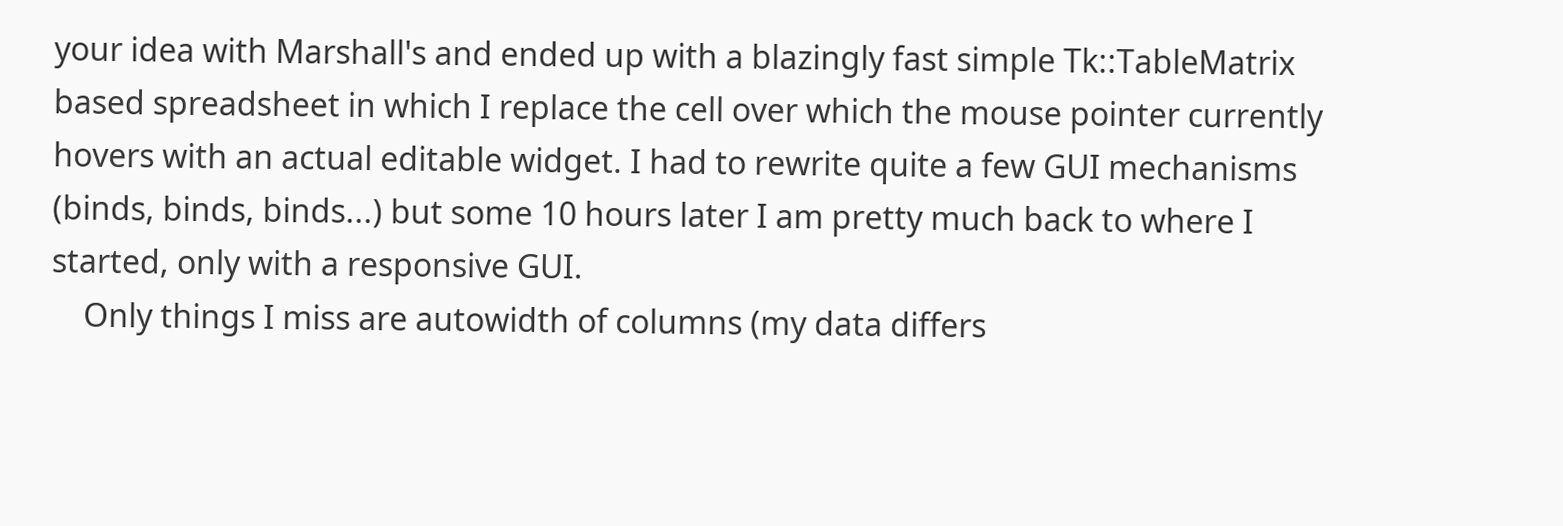your idea with Marshall's and ended up with a blazingly fast simple Tk::TableMatrix based spreadsheet in which I replace the cell over which the mouse pointer currently hovers with an actual editable widget. I had to rewrite quite a few GUI mechanisms (binds, binds, binds...) but some 10 hours later I am pretty much back to where I started, only with a responsive GUI.
    Only things I miss are autowidth of columns (my data differs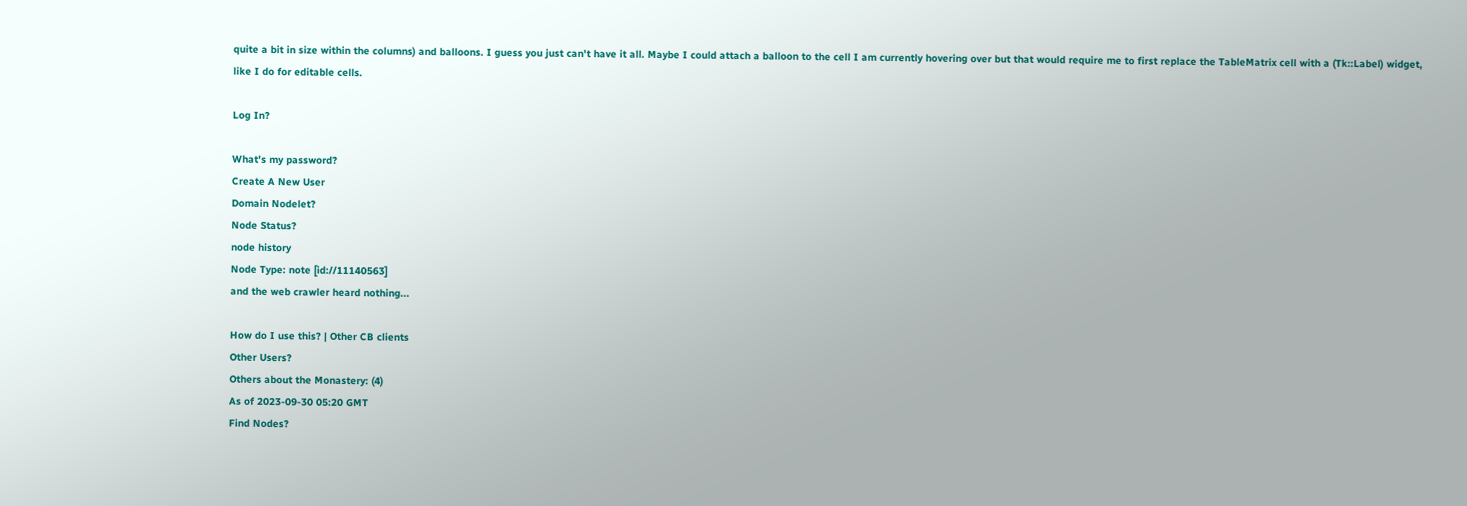quite a bit in size within the columns) and balloons. I guess you just can't have it all. Maybe I could attach a balloon to the cell I am currently hovering over but that would require me to first replace the TableMatrix cell with a (Tk::Label) widget, like I do for editable cells.

Log In?

What's my password?
Create A New User
Domain Nodelet?
Node Status?
node history
Node Type: note [id://11140563]
and the web crawler heard nothing...

How do I use this? | Other CB clients
Other Users?
Others about the Monastery: (4)
As of 2023-09-30 05:20 GMT
Find Nodes?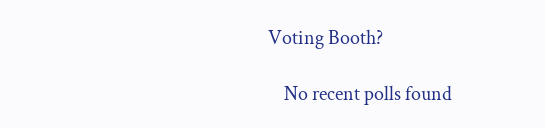Voting Booth?

    No recent polls found